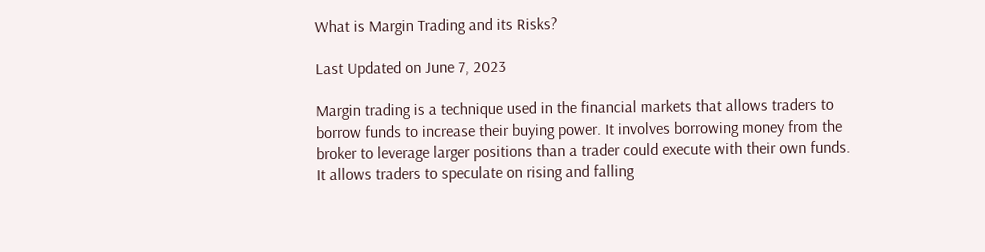What is Margin Trading and its Risks?

Last Updated on June 7, 2023

Margin trading is a technique used in the financial markets that allows traders to borrow funds to increase their buying power. It involves borrowing money from the broker to leverage larger positions than a trader could execute with their own funds. It allows traders to speculate on rising and falling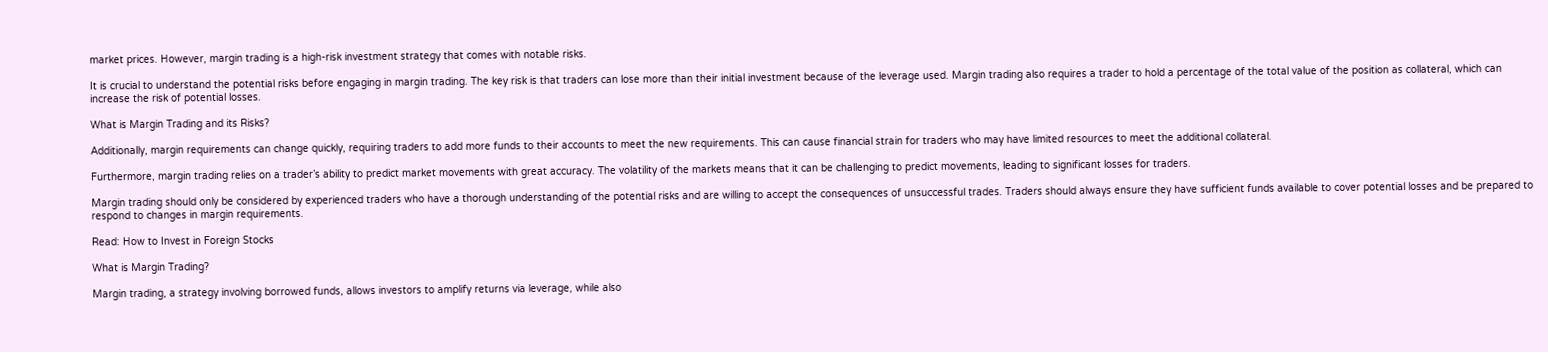market prices. However, margin trading is a high-risk investment strategy that comes with notable risks.

It is crucial to understand the potential risks before engaging in margin trading. The key risk is that traders can lose more than their initial investment because of the leverage used. Margin trading also requires a trader to hold a percentage of the total value of the position as collateral, which can increase the risk of potential losses.

What is Margin Trading and its Risks?

Additionally, margin requirements can change quickly, requiring traders to add more funds to their accounts to meet the new requirements. This can cause financial strain for traders who may have limited resources to meet the additional collateral.

Furthermore, margin trading relies on a trader’s ability to predict market movements with great accuracy. The volatility of the markets means that it can be challenging to predict movements, leading to significant losses for traders.

Margin trading should only be considered by experienced traders who have a thorough understanding of the potential risks and are willing to accept the consequences of unsuccessful trades. Traders should always ensure they have sufficient funds available to cover potential losses and be prepared to respond to changes in margin requirements.

Read: How to Invest in Foreign Stocks

What is Margin Trading?

Margin trading, a strategy involving borrowed funds, allows investors to amplify returns via leverage, while also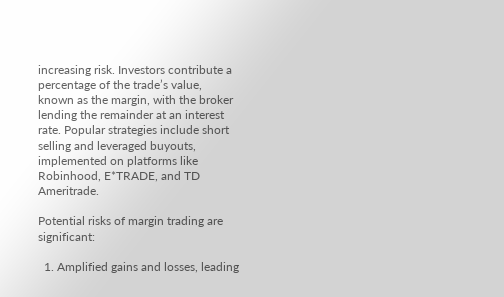increasing risk. Investors contribute a percentage of the trade’s value, known as the margin, with the broker lending the remainder at an interest rate. Popular strategies include short selling and leveraged buyouts, implemented on platforms like Robinhood, E*TRADE, and TD Ameritrade.

Potential risks of margin trading are significant:

  1. Amplified gains and losses, leading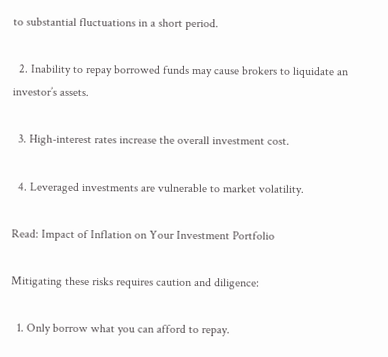to substantial fluctuations in a short period.

  2. Inability to repay borrowed funds may cause brokers to liquidate an investor’s assets.

  3. High-interest rates increase the overall investment cost.

  4. Leveraged investments are vulnerable to market volatility.

Read: Impact of Inflation on Your Investment Portfolio

Mitigating these risks requires caution and diligence:

  1. Only borrow what you can afford to repay.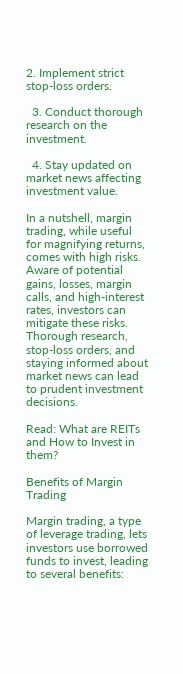2. Implement strict stop-loss orders.

  3. Conduct thorough research on the investment.

  4. Stay updated on market news affecting investment value.

In a nutshell, margin trading, while useful for magnifying returns, comes with high risks. Aware of potential gains, losses, margin calls, and high-interest rates, investors can mitigate these risks. Thorough research, stop-loss orders, and staying informed about market news can lead to prudent investment decisions.

Read: What are REITs and How to Invest in them?

Benefits of Margin Trading

Margin trading, a type of leverage trading, lets investors use borrowed funds to invest, leading to several benefits: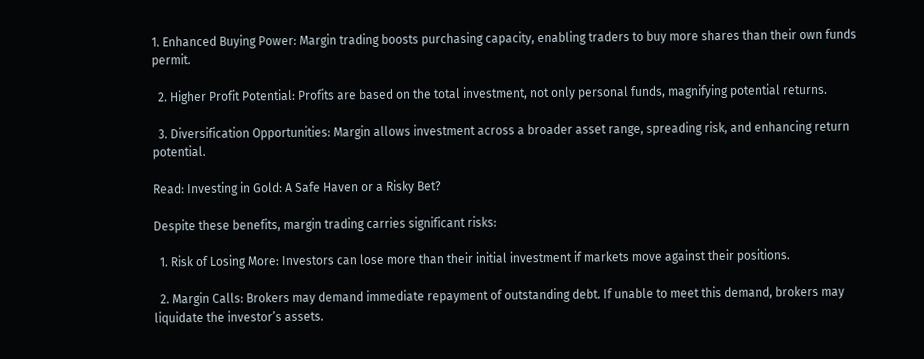1. Enhanced Buying Power: Margin trading boosts purchasing capacity, enabling traders to buy more shares than their own funds permit.

  2. Higher Profit Potential: Profits are based on the total investment, not only personal funds, magnifying potential returns.

  3. Diversification Opportunities: Margin allows investment across a broader asset range, spreading risk, and enhancing return potential.

Read: Investing in Gold: A Safe Haven or a Risky Bet?

Despite these benefits, margin trading carries significant risks:

  1. Risk of Losing More: Investors can lose more than their initial investment if markets move against their positions.

  2. Margin Calls: Brokers may demand immediate repayment of outstanding debt. If unable to meet this demand, brokers may liquidate the investor’s assets.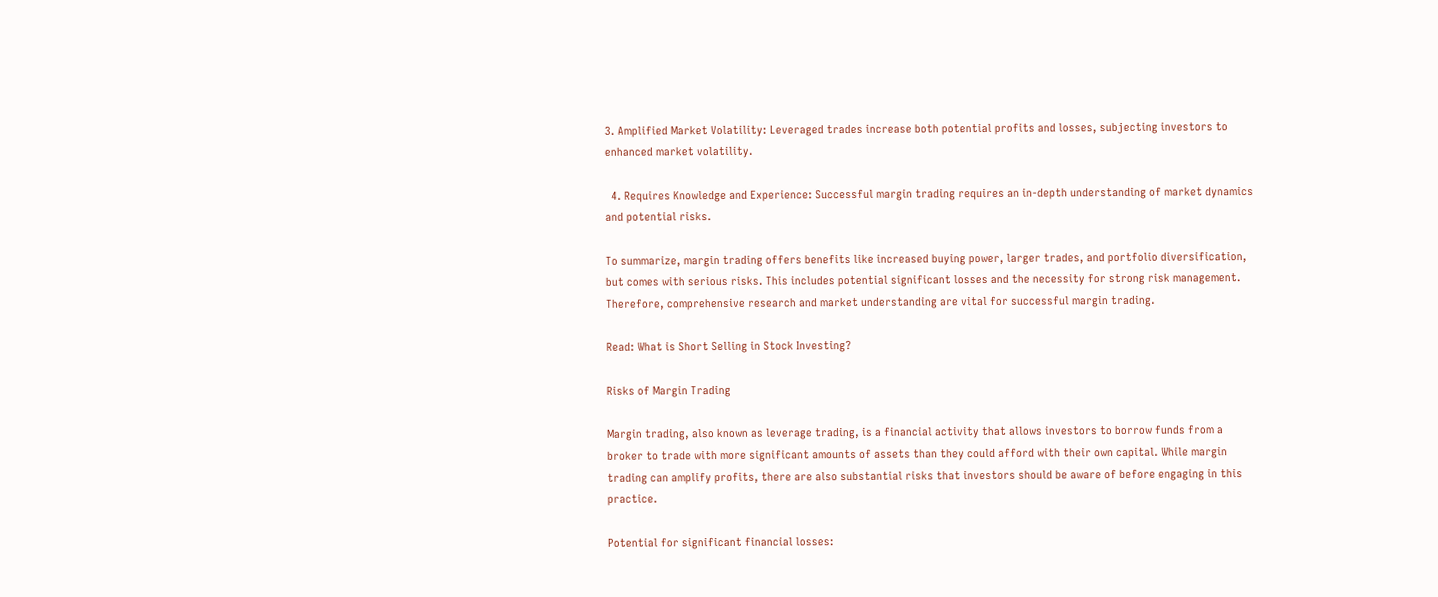3. Amplified Market Volatility: Leveraged trades increase both potential profits and losses, subjecting investors to enhanced market volatility.

  4. Requires Knowledge and Experience: Successful margin trading requires an in-depth understanding of market dynamics and potential risks.

To summarize, margin trading offers benefits like increased buying power, larger trades, and portfolio diversification, but comes with serious risks. This includes potential significant losses and the necessity for strong risk management. Therefore, comprehensive research and market understanding are vital for successful margin trading.

Read: What is Short Selling in Stock Investing?

Risks of Margin Trading

Margin trading, also known as leverage trading, is a financial activity that allows investors to borrow funds from a broker to trade with more significant amounts of assets than they could afford with their own capital. While margin trading can amplify profits, there are also substantial risks that investors should be aware of before engaging in this practice.

Potential for significant financial losses: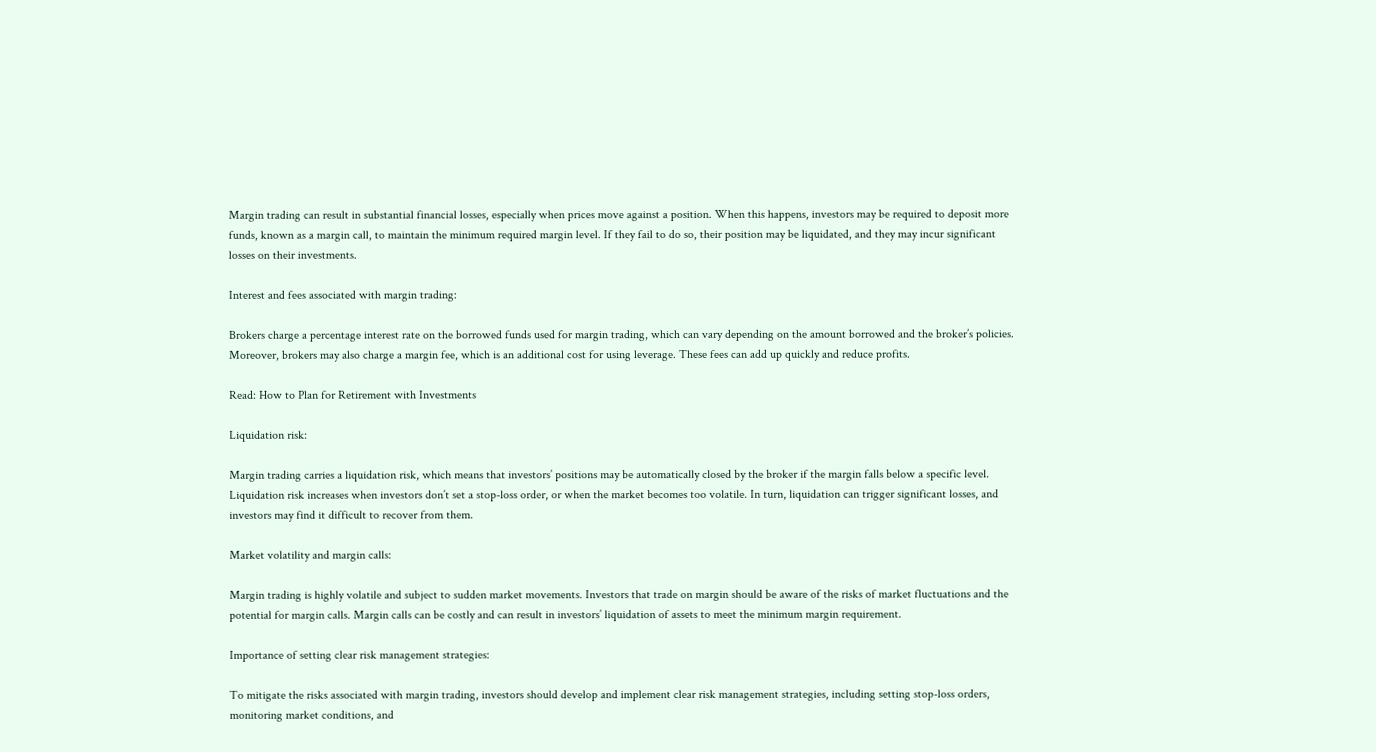Margin trading can result in substantial financial losses, especially when prices move against a position. When this happens, investors may be required to deposit more funds, known as a margin call, to maintain the minimum required margin level. If they fail to do so, their position may be liquidated, and they may incur significant losses on their investments.

Interest and fees associated with margin trading:

Brokers charge a percentage interest rate on the borrowed funds used for margin trading, which can vary depending on the amount borrowed and the broker’s policies. Moreover, brokers may also charge a margin fee, which is an additional cost for using leverage. These fees can add up quickly and reduce profits.

Read: How to Plan for Retirement with Investments

Liquidation risk:

Margin trading carries a liquidation risk, which means that investors’ positions may be automatically closed by the broker if the margin falls below a specific level. Liquidation risk increases when investors don’t set a stop-loss order, or when the market becomes too volatile. In turn, liquidation can trigger significant losses, and investors may find it difficult to recover from them.

Market volatility and margin calls:

Margin trading is highly volatile and subject to sudden market movements. Investors that trade on margin should be aware of the risks of market fluctuations and the potential for margin calls. Margin calls can be costly and can result in investors’ liquidation of assets to meet the minimum margin requirement.

Importance of setting clear risk management strategies:

To mitigate the risks associated with margin trading, investors should develop and implement clear risk management strategies, including setting stop-loss orders, monitoring market conditions, and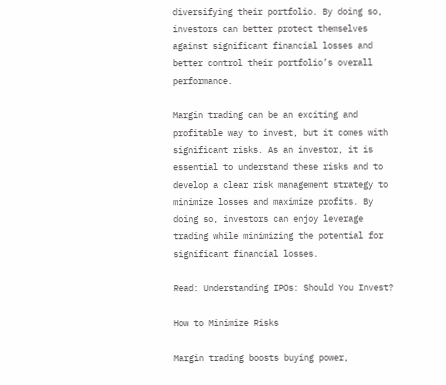diversifying their portfolio. By doing so, investors can better protect themselves against significant financial losses and better control their portfolio’s overall performance.

Margin trading can be an exciting and profitable way to invest, but it comes with significant risks. As an investor, it is essential to understand these risks and to develop a clear risk management strategy to minimize losses and maximize profits. By doing so, investors can enjoy leverage trading while minimizing the potential for significant financial losses.

Read: Understanding IPOs: Should You Invest?

How to Minimize Risks

Margin trading boosts buying power,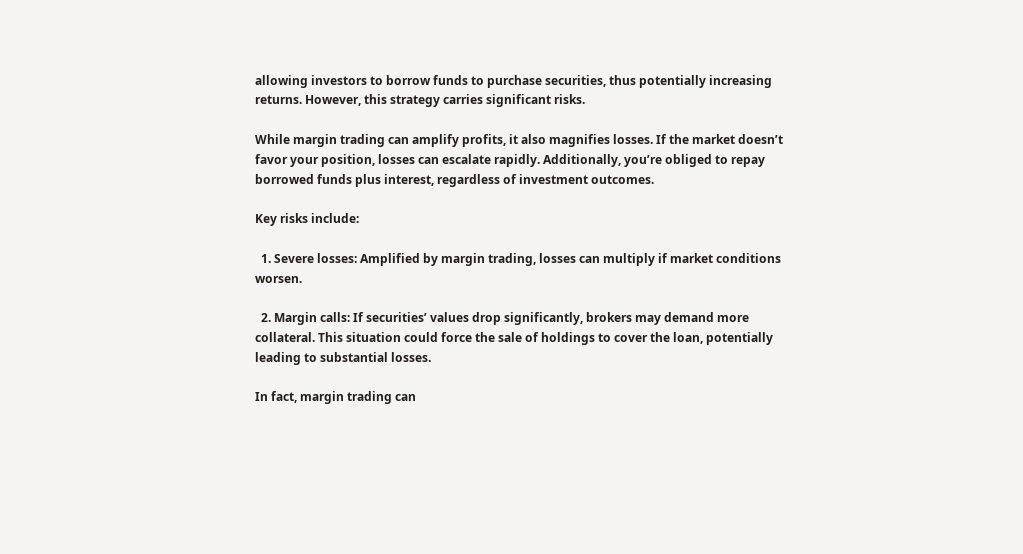allowing investors to borrow funds to purchase securities, thus potentially increasing returns. However, this strategy carries significant risks.

While margin trading can amplify profits, it also magnifies losses. If the market doesn’t favor your position, losses can escalate rapidly. Additionally, you’re obliged to repay borrowed funds plus interest, regardless of investment outcomes.

Key risks include:

  1. Severe losses: Amplified by margin trading, losses can multiply if market conditions worsen.

  2. Margin calls: If securities’ values drop significantly, brokers may demand more collateral. This situation could force the sale of holdings to cover the loan, potentially leading to substantial losses.

In fact, margin trading can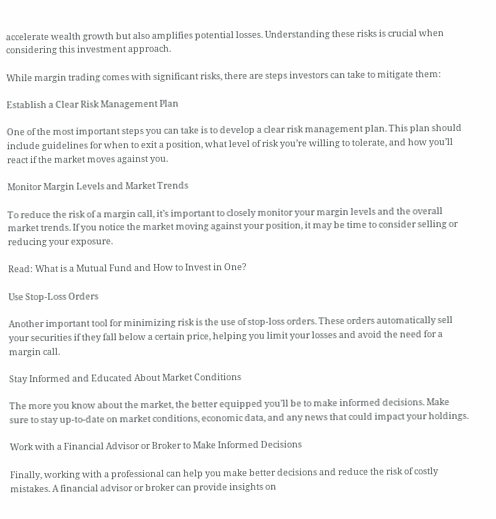accelerate wealth growth but also amplifies potential losses. Understanding these risks is crucial when considering this investment approach.

While margin trading comes with significant risks, there are steps investors can take to mitigate them:

Establish a Clear Risk Management Plan

One of the most important steps you can take is to develop a clear risk management plan. This plan should include guidelines for when to exit a position, what level of risk you’re willing to tolerate, and how you’ll react if the market moves against you.

Monitor Margin Levels and Market Trends

To reduce the risk of a margin call, it’s important to closely monitor your margin levels and the overall market trends. If you notice the market moving against your position, it may be time to consider selling or reducing your exposure.

Read: What is a Mutual Fund and How to Invest in One?

Use Stop-Loss Orders

Another important tool for minimizing risk is the use of stop-loss orders. These orders automatically sell your securities if they fall below a certain price, helping you limit your losses and avoid the need for a margin call.

Stay Informed and Educated About Market Conditions

The more you know about the market, the better equipped you’ll be to make informed decisions. Make sure to stay up-to-date on market conditions, economic data, and any news that could impact your holdings.

Work with a Financial Advisor or Broker to Make Informed Decisions

Finally, working with a professional can help you make better decisions and reduce the risk of costly mistakes. A financial advisor or broker can provide insights on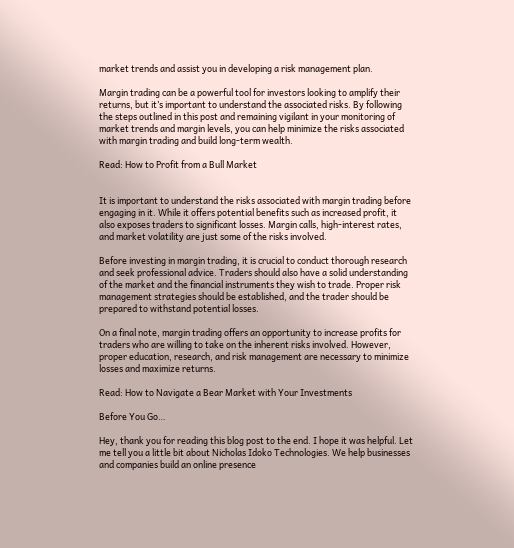market trends and assist you in developing a risk management plan.

Margin trading can be a powerful tool for investors looking to amplify their returns, but it’s important to understand the associated risks. By following the steps outlined in this post and remaining vigilant in your monitoring of market trends and margin levels, you can help minimize the risks associated with margin trading and build long-term wealth.

Read: How to Profit from a Bull Market


It is important to understand the risks associated with margin trading before engaging in it. While it offers potential benefits such as increased profit, it also exposes traders to significant losses. Margin calls, high-interest rates, and market volatility are just some of the risks involved.

Before investing in margin trading, it is crucial to conduct thorough research and seek professional advice. Traders should also have a solid understanding of the market and the financial instruments they wish to trade. Proper risk management strategies should be established, and the trader should be prepared to withstand potential losses.

On a final note, margin trading offers an opportunity to increase profits for traders who are willing to take on the inherent risks involved. However, proper education, research, and risk management are necessary to minimize losses and maximize returns.

Read: How to Navigate a Bear Market with Your Investments

Before You Go…

Hey, thank you for reading this blog post to the end. I hope it was helpful. Let me tell you a little bit about Nicholas Idoko Technologies. We help businesses and companies build an online presence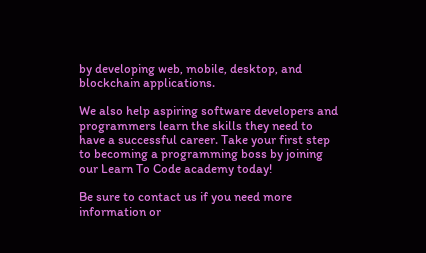by developing web, mobile, desktop, and blockchain applications.

We also help aspiring software developers and programmers learn the skills they need to have a successful career. Take your first step to becoming a programming boss by joining our Learn To Code academy today!

Be sure to contact us if you need more information or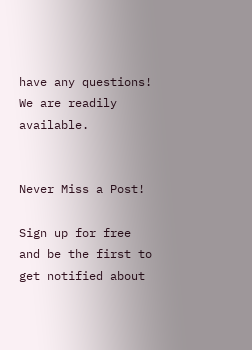have any questions! We are readily available.


Never Miss a Post!

Sign up for free and be the first to get notified about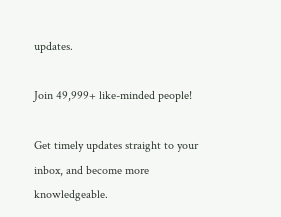updates.

Join 49,999+ like-minded people!

Get timely updates straight to your inbox, and become more knowledgeable.